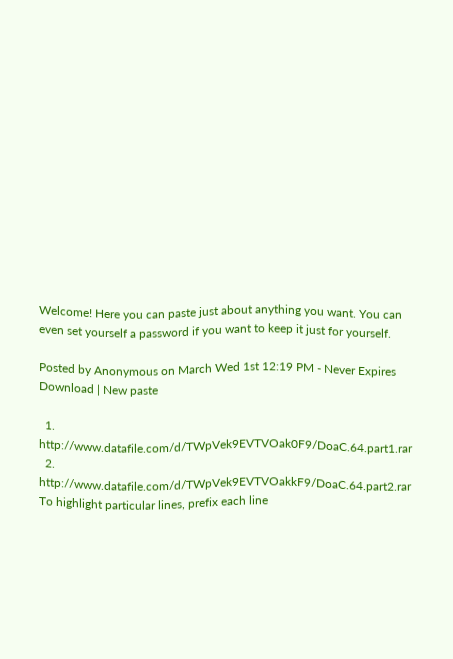Welcome! Here you can paste just about anything you want. You can even set yourself a password if you want to keep it just for yourself.

Posted by Anonymous on March Wed 1st 12:19 PM - Never Expires
Download | New paste

  1. http://www.datafile.com/d/TWpVek9EVTVOak0F9/DoaC.64.part1.rar
  2. http://www.datafile.com/d/TWpVek9EVTVOakkF9/DoaC.64.part2.rar
To highlight particular lines, prefix each line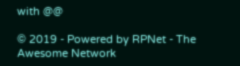with @@

© 2019 - Powered by RPNet - The Awesome Network